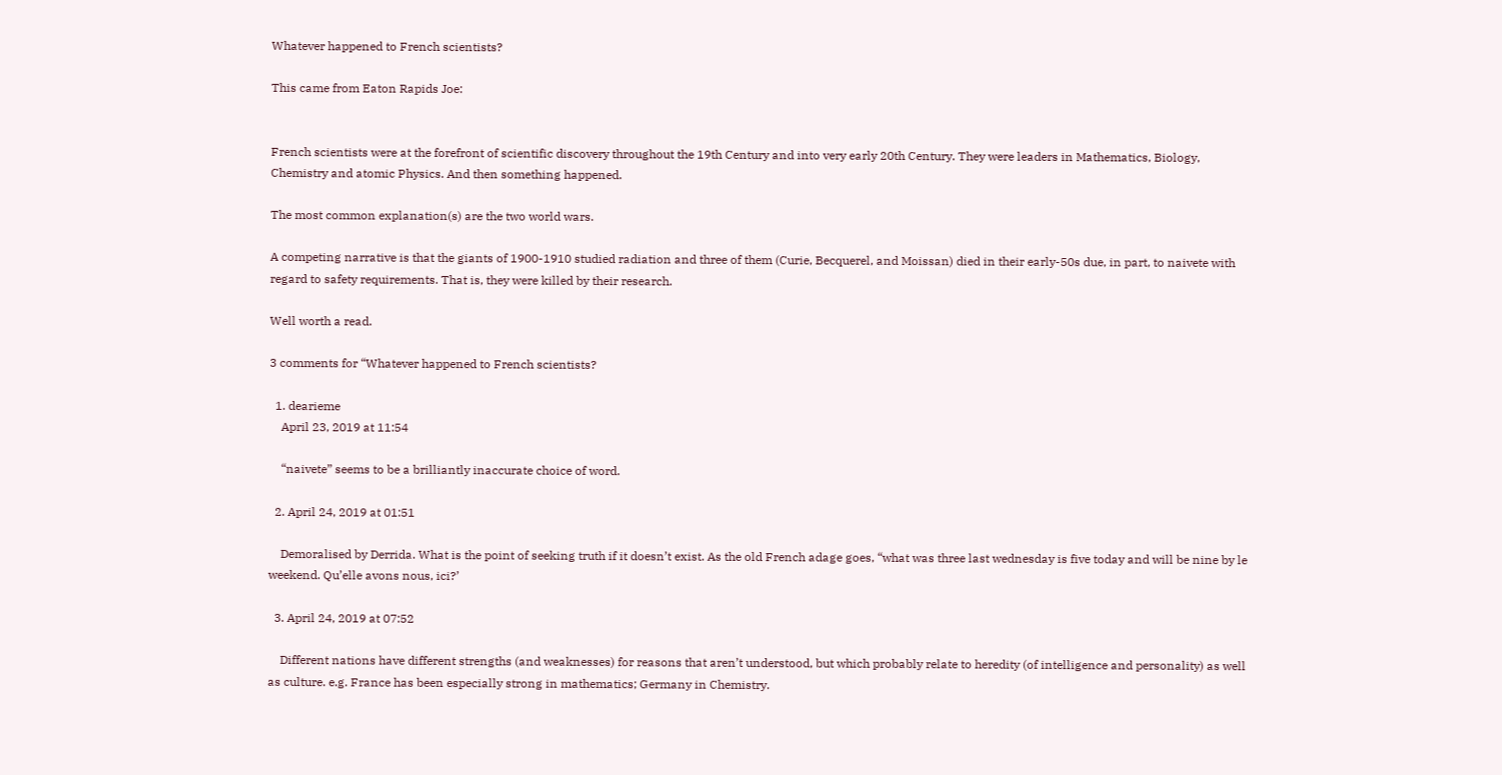Whatever happened to French scientists?

This came from Eaton Rapids Joe:


French scientists were at the forefront of scientific discovery throughout the 19th Century and into very early 20th Century. They were leaders in Mathematics, Biology, Chemistry and atomic Physics. And then something happened.

The most common explanation(s) are the two world wars.

A competing narrative is that the giants of 1900-1910 studied radiation and three of them (Curie, Becquerel, and Moissan) died in their early-50s due, in part, to naivete with regard to safety requirements. That is, they were killed by their research.

Well worth a read.

3 comments for “Whatever happened to French scientists?

  1. dearieme
    April 23, 2019 at 11:54

    “naivete” seems to be a brilliantly inaccurate choice of word.

  2. April 24, 2019 at 01:51

    Demoralised by Derrida. What is the point of seeking truth if it doesn’t exist. As the old French adage goes, “what was three last wednesday is five today and will be nine by le weekend. Qu’elle avons nous, ici?’

  3. April 24, 2019 at 07:52

    Different nations have different strengths (and weaknesses) for reasons that aren’t understood, but which probably relate to heredity (of intelligence and personality) as well as culture. e.g. France has been especially strong in mathematics; Germany in Chemistry.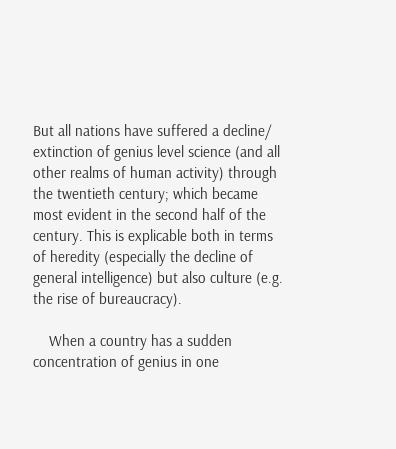But all nations have suffered a decline/ extinction of genius level science (and all other realms of human activity) through the twentieth century; which became most evident in the second half of the century. This is explicable both in terms of heredity (especially the decline of general intelligence) but also culture (e.g. the rise of bureaucracy).

    When a country has a sudden concentration of genius in one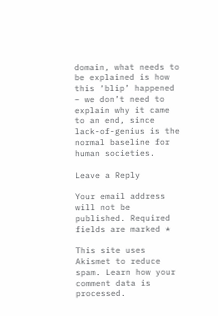domain, what needs to be explained is how this ‘blip’ happened – we don’t need to explain why it came to an end, since lack-of-genius is the normal baseline for human societies.

Leave a Reply

Your email address will not be published. Required fields are marked *

This site uses Akismet to reduce spam. Learn how your comment data is processed.